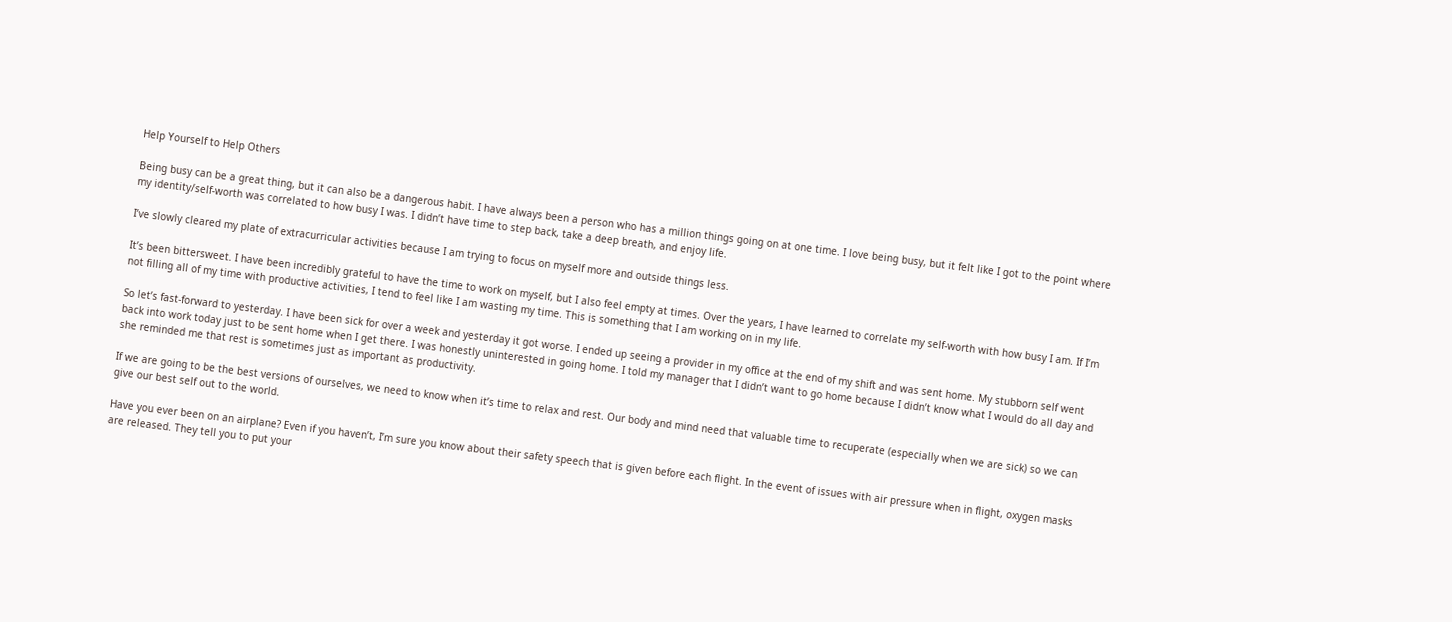Help Yourself to Help Others

Being busy can be a great thing, but it can also be a dangerous habit. I have always been a person who has a million things going on at one time. I love being busy, but it felt like I got to the point where my identity/self-worth was correlated to how busy I was. I didn’t have time to step back, take a deep breath, and enjoy life.

I’ve slowly cleared my plate of extracurricular activities because I am trying to focus on myself more and outside things less.

It’s been bittersweet. I have been incredibly grateful to have the time to work on myself, but I also feel empty at times. Over the years, I have learned to correlate my self-worth with how busy I am. If I’m not filling all of my time with productive activities, I tend to feel like I am wasting my time. This is something that I am working on in my life.

So let’s fast-forward to yesterday. I have been sick for over a week and yesterday it got worse. I ended up seeing a provider in my office at the end of my shift and was sent home. My stubborn self went back into work today just to be sent home when I get there. I was honestly uninterested in going home. I told my manager that I didn’t want to go home because I didn’t know what I would do all day and she reminded me that rest is sometimes just as important as productivity.

If we are going to be the best versions of ourselves, we need to know when it’s time to relax and rest. Our body and mind need that valuable time to recuperate (especially when we are sick) so we can give our best self out to the world.

Have you ever been on an airplane? Even if you haven’t, I’m sure you know about their safety speech that is given before each flight. In the event of issues with air pressure when in flight, oxygen masks are released. They tell you to put your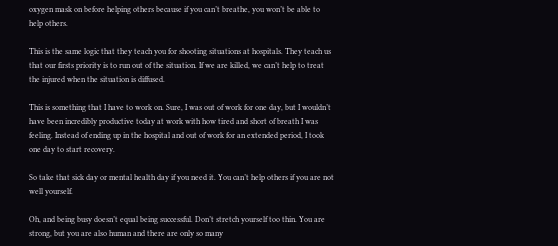oxygen mask on before helping others because if you can’t breathe, you won’t be able to help others.

This is the same logic that they teach you for shooting situations at hospitals. They teach us that our firsts priority is to run out of the situation. If we are killed, we can’t help to treat the injured when the situation is diffused.

This is something that I have to work on. Sure, I was out of work for one day, but I wouldn’t have been incredibly productive today at work with how tired and short of breath I was feeling. Instead of ending up in the hospital and out of work for an extended period, I took one day to start recovery.

So take that sick day or mental health day if you need it. You can’t help others if you are not well yourself.

Oh, and being busy doesn’t equal being successful. Don’t stretch yourself too thin. You are strong, but you are also human and there are only so many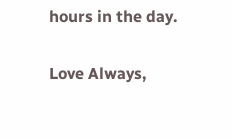hours in the day.

Love Always,